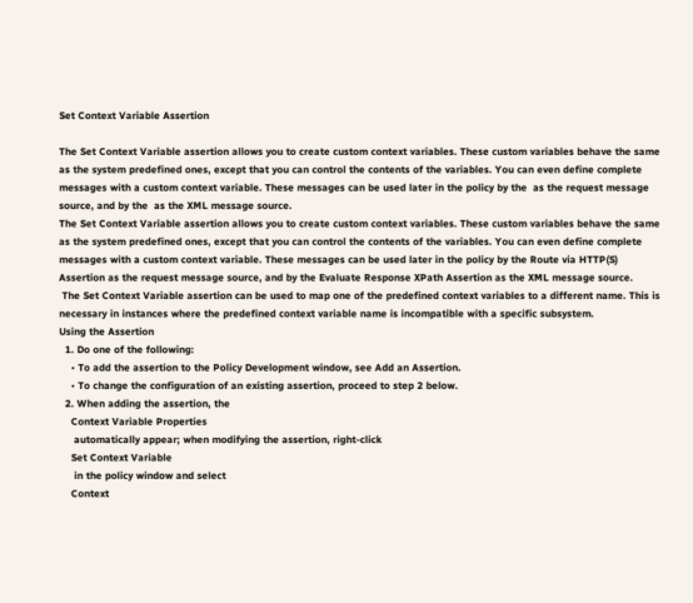Set Context Variable Assertion

The Set Context Variable assertion allows you to create custom context variables. These custom variables behave the same as the system predefined ones, except that you can control the contents of the variables. You can even define complete messages with a custom context variable. These messages can be used later in the policy by the  as the request message source, and by the  as the XML message source.
The Set Context Variable assertion allows you to create custom context variables. These custom variables behave the same as the system predefined ones, except that you can control the contents of the variables. You can even define complete messages with a custom context variable. These messages can be used later in the policy by the Route via HTTP(S) Assertion as the request message source, and by the Evaluate Response XPath Assertion as the XML message source.
 The Set Context Variable assertion can be used to map one of the predefined context variables to a different name. This is necessary in instances where the predefined context variable name is incompatible with a specific subsystem.
Using the Assertion
  1. Do one of the following:
    • To add the assertion to the Policy Development window, see Add an Assertion.
    • To change the configuration of an existing assertion, proceed to step 2 below.
  2. When adding the assertion, the
    Context Variable Properties
     automatically appear; when modifying the assertion, right-click
    Set Context Variable
     in the policy window and select
    Context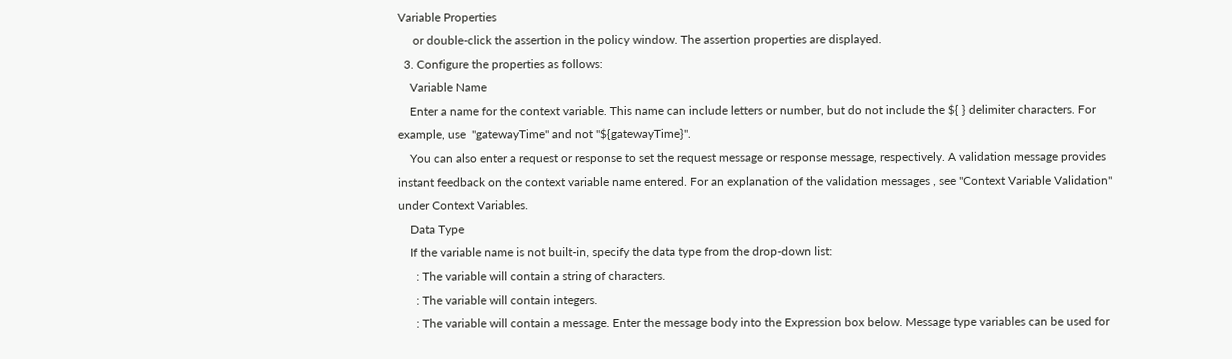Variable Properties
     or double-click the assertion in the policy window. The assertion properties are displayed.
  3. Configure the properties as follows:
    Variable Name
    Enter a name for the context variable. This name can include letters or number, but do not include the ${ } delimiter characters. For example, use  "gatewayTime" and not "${gatewayTime}".
    You can also enter a request or response to set the request message or response message, respectively. A validation message provides instant feedback on the context variable name entered. For an explanation of the validation messages , see "Context Variable Validation" under Context Variables.
    Data Type
    If the variable name is not built-in, specify the data type from the drop-down list:
      : The variable will contain a string of characters.
      : The variable will contain integers.
      : The variable will contain a message. Enter the message body into the Expression box below. Message type variables can be used for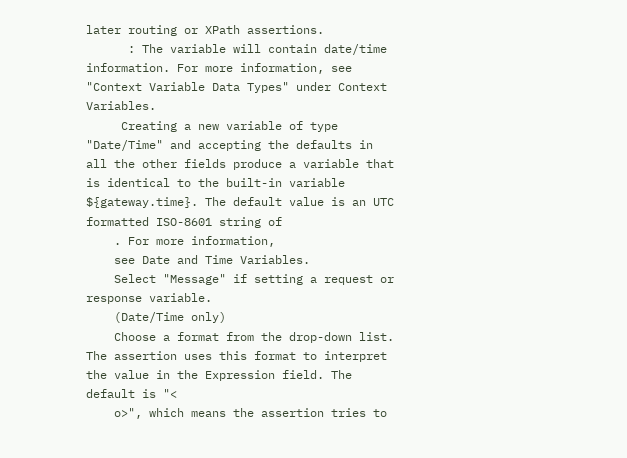later routing or XPath assertions.
      : The variable will contain date/time information. For more information, see "Context Variable Data Types" under Context Variables.
     Creating a new variable of type "Date/Time" and accepting the defaults in all the other fields produce a variable that is identical to the built-in variable ${gateway.time}. The default value is an UTC formatted ISO-8601 string of
    . For more information,
    see Date and Time Variables.
    Select "Message" if setting a request or response variable.
    (Date/Time only)
    Choose a format from the drop-down list. The assertion uses this format to interpret the value in the Expression field. The default is "<
    o>", which means the assertion tries to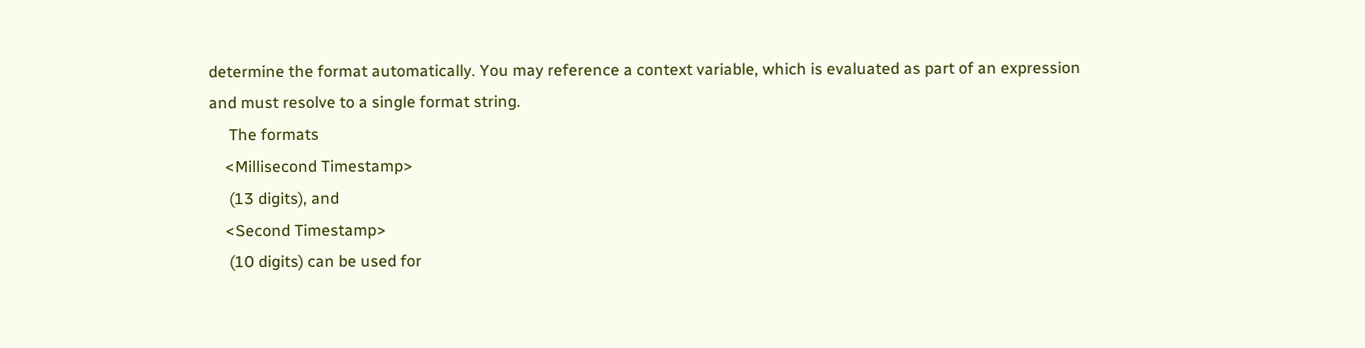determine the format automatically. You may reference a context variable, which is evaluated as part of an expression and must resolve to a single format string.
     The formats
    <Millisecond Timestamp>
     (13 digits), and
    <Second Timestamp>
     (10 digits) can be used for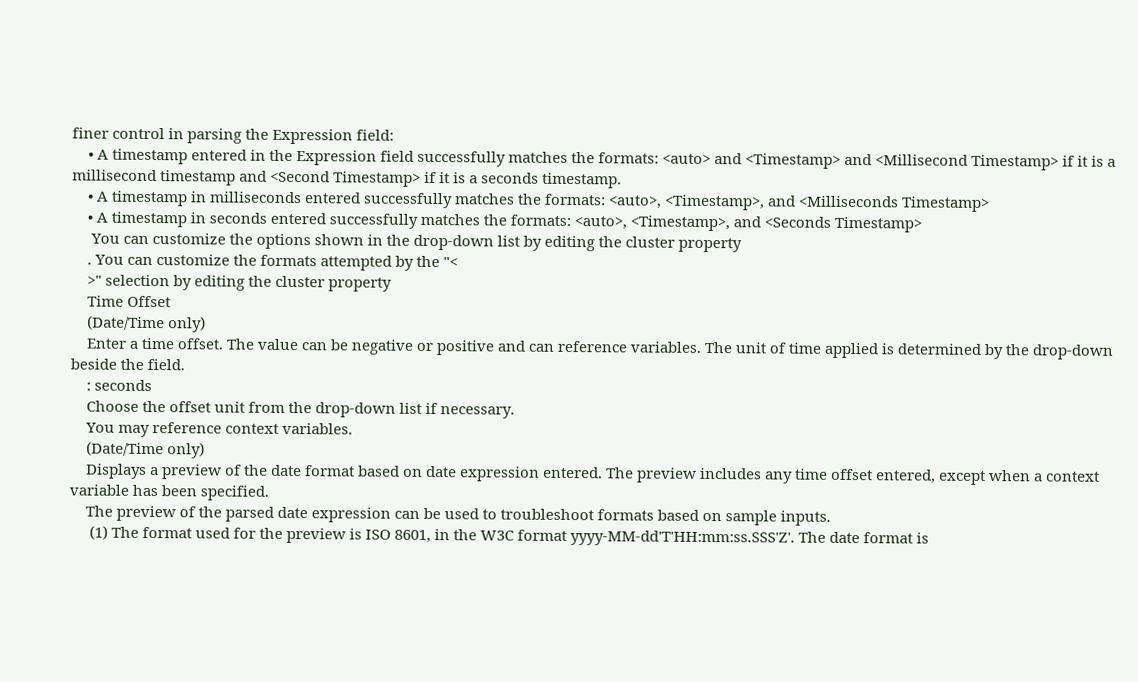finer control in parsing the Expression field:
    • A timestamp entered in the Expression field successfully matches the formats: <auto> and <Timestamp> and <Millisecond Timestamp> if it is a millisecond timestamp and <Second Timestamp> if it is a seconds timestamp.
    • A timestamp in milliseconds entered successfully matches the formats: <auto>, <Timestamp>, and <Milliseconds Timestamp>
    • A timestamp in seconds entered successfully matches the formats: <auto>, <Timestamp>, and <Seconds Timestamp>
     You can customize the options shown in the drop-down list by editing the cluster property
    . You can customize the formats attempted by the "<
    >" selection by editing the cluster property
    Time Offset
    (Date/Time only)
    Enter a time offset. The value can be negative or positive and can reference variables. The unit of time applied is determined by the drop-down beside the field.
    : seconds
    Choose the offset unit from the drop-down list if necessary.
    You may reference context variables.
    (Date/Time only)
    Displays a preview of the date format based on date expression entered. The preview includes any time offset entered, except when a context variable has been specified.
    The preview of the parsed date expression can be used to troubleshoot formats based on sample inputs.
     (1) The format used for the preview is ISO 8601, in the W3C format yyyy-MM-dd'T'HH:mm:ss.SSS'Z'. The date format is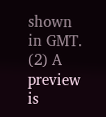shown in GMT. (2) A preview is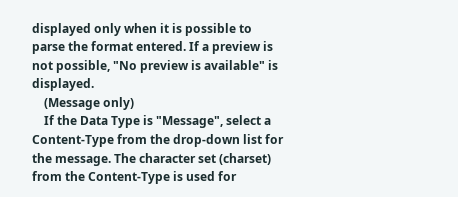displayed only when it is possible to parse the format entered. If a preview is not possible, "No preview is available" is displayed.
    (Message only)
    If the Data Type is "Message", select a Content-Type from the drop-down list for the message. The character set (charset) from the Content-Type is used for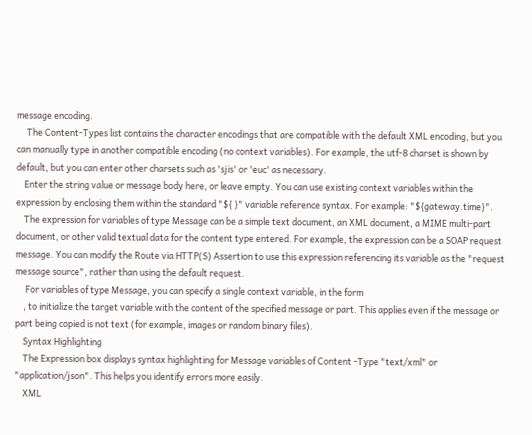message encoding.
     The Content-Types list contains the character encodings that are compatible with the default XML encoding, but you can manually type in another compatible encoding (no context variables). For example, the utf-8 charset is shown by default, but you can enter other charsets such as 'sjis' or 'euc' as necessary.
    Enter the string value or message body here, or leave empty. You can use existing context variables within the expression by enclosing them within the standard "${ }" variable reference syntax. For example: "${gateway.time}".
    The expression for variables of type Message can be a simple text document, an XML document, a MIME multi-part document, or other valid textual data for the content type entered. For example, the expression can be a SOAP request message. You can modify the Route via HTTP(S) Assertion to use this expression referencing its variable as the "request message source", rather than using the default request.
     For variables of type Message, you can specify a single context variable, in the form
    , to initialize the target variable with the content of the specified message or part. This applies even if the message or part being copied is not text (for example, images or random binary files).
    Syntax Highlighting
    The Expression box displays syntax highlighting for Message variables of Content -Type "text/xml" or "application/json". This helps you identify errors more easily.
    XML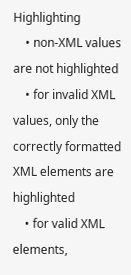Highlighting
    • non-XML values are not highlighted
    • for invalid XML values, only the correctly formatted XML elements are highlighted
    • for valid XML elements,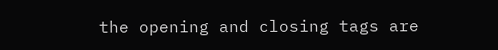the opening and closing tags are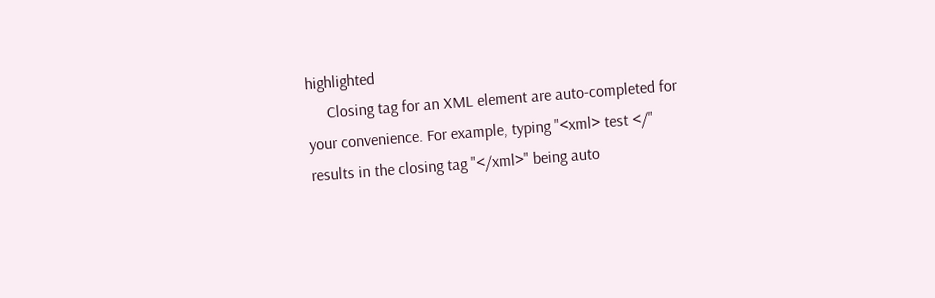highlighted
     Closing tag for an XML element are auto-completed for your convenience. For example, typing "<xml> test </" results in the closing tag "</xml>" being auto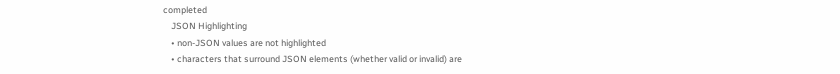completed
    JSON Highlighting
    • non-JSON values are not highlighted
    • characters that surround JSON elements (whether valid or invalid) are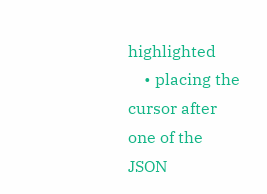highlighted
    • placing the cursor after one of the JSON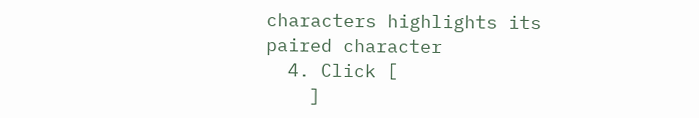characters highlights its paired character
  4. Click [
    ]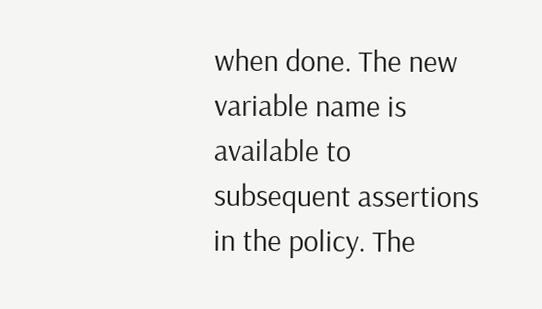when done. The new variable name is available to subsequent assertions in the policy. The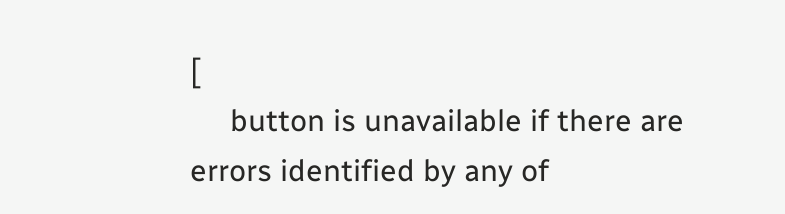[
     button is unavailable if there are errors identified by any of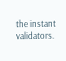the instant validators.